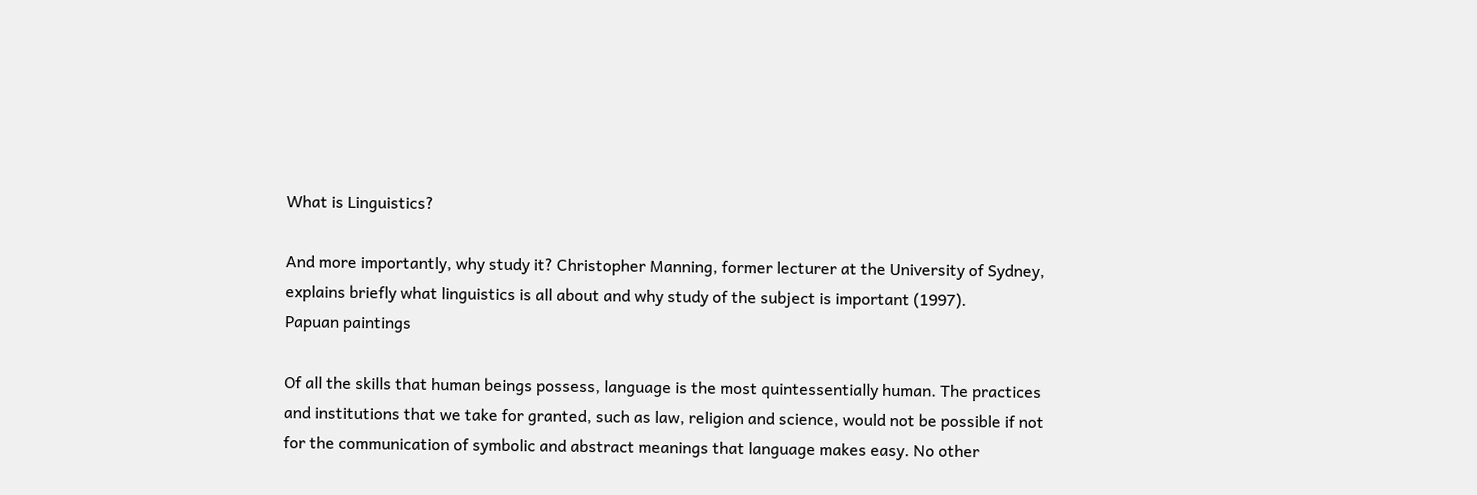What is Linguistics?

And more importantly, why study it? Christopher Manning, former lecturer at the University of Sydney, explains briefly what linguistics is all about and why study of the subject is important (1997).
Papuan paintings

Of all the skills that human beings possess, language is the most quintessentially human. The practices and institutions that we take for granted, such as law, religion and science, would not be possible if not for the communication of symbolic and abstract meanings that language makes easy. No other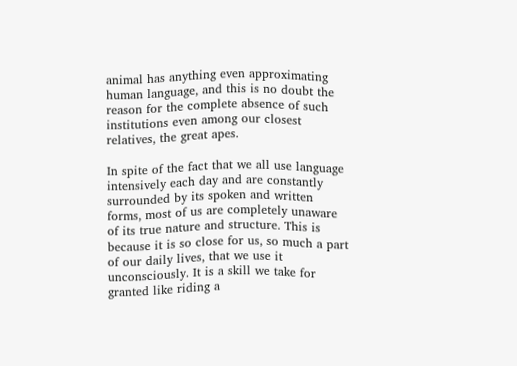animal has anything even approximating human language, and this is no doubt the reason for the complete absence of such institutions even among our closest relatives, the great apes.

In spite of the fact that we all use language intensively each day and are constantly surrounded by its spoken and written forms, most of us are completely unaware of its true nature and structure. This is because it is so close for us, so much a part of our daily lives, that we use it unconsciously. It is a skill we take for granted like riding a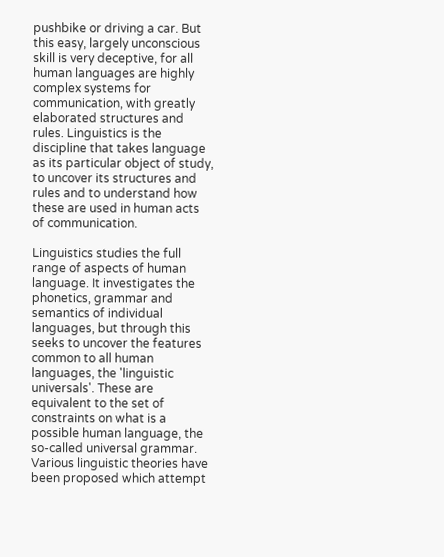pushbike or driving a car. But this easy, largely unconscious skill is very deceptive, for all human languages are highly complex systems for communication, with greatly elaborated structures and rules. Linguistics is the discipline that takes language as its particular object of study, to uncover its structures and rules and to understand how these are used in human acts of communication.

Linguistics studies the full range of aspects of human language. It investigates the phonetics, grammar and semantics of individual languages, but through this seeks to uncover the features common to all human languages, the 'linguistic universals'. These are equivalent to the set of constraints on what is a possible human language, the so-called universal grammar. Various linguistic theories have been proposed which attempt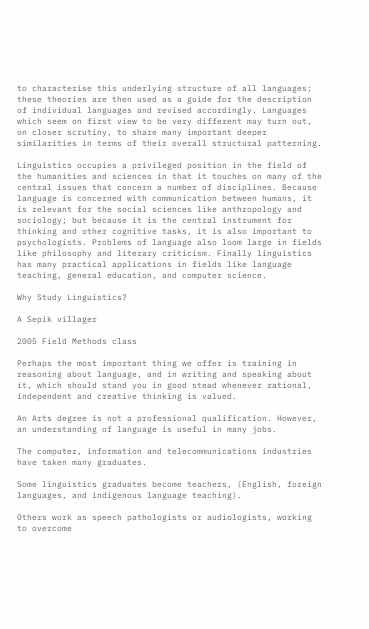to characterise this underlying structure of all languages; these theories are then used as a guide for the description of individual languages and revised accordingly. Languages which seem on first view to be very different may turn out, on closer scrutiny, to share many important deeper similarities in terms of their overall structural patterning.

Linguistics occupies a privileged position in the field of the humanities and sciences in that it touches on many of the central issues that concern a number of disciplines. Because language is concerned with communication between humans, it is relevant for the social sciences like anthropology and sociology; but because it is the central instrument for thinking and other cognitive tasks, it is also important to psychologists. Problems of language also loom large in fields like philosophy and literary criticism. Finally linguistics has many practical applications in fields like language teaching, general education, and computer science.

Why Study Linguistics?

A Sepik villager

2005 Field Methods class

Perhaps the most important thing we offer is training in reasoning about language, and in writing and speaking about it, which should stand you in good stead whenever rational, independent and creative thinking is valued.

An Arts degree is not a professional qualification. However, an understanding of language is useful in many jobs.

The computer, information and telecommunications industries have taken many graduates.

Some linguistics graduates become teachers, (English, foreign languages, and indigenous language teaching).

Others work as speech pathologists or audiologists, working to overcome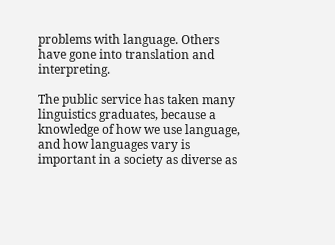problems with language. Others have gone into translation and interpreting.

The public service has taken many linguistics graduates, because a knowledge of how we use language, and how languages vary is important in a society as diverse as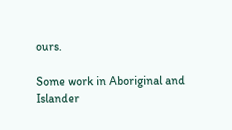ours.

Some work in Aboriginal and Islander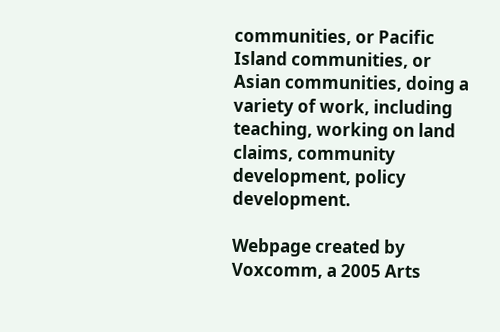communities, or Pacific Island communities, or Asian communities, doing a variety of work, including teaching, working on land claims, community development, policy development.

Webpage created by Voxcomm, a 2005 Arts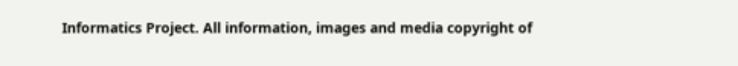Informatics Project. All information, images and media copyright of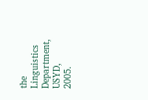the Linguistics Department, USYD, 2005.